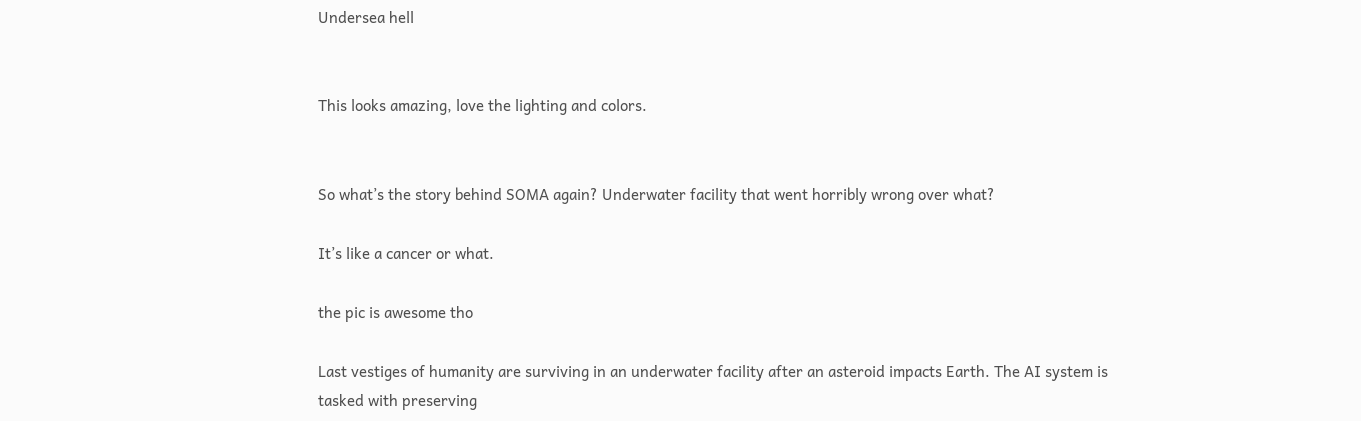Undersea hell


This looks amazing, love the lighting and colors.


So what’s the story behind SOMA again? Underwater facility that went horribly wrong over what?

It’s like a cancer or what.

the pic is awesome tho

Last vestiges of humanity are surviving in an underwater facility after an asteroid impacts Earth. The AI system is tasked with preserving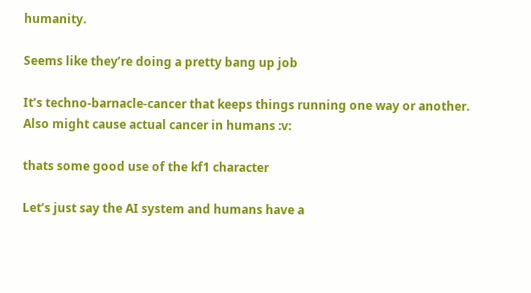humanity.

Seems like they’re doing a pretty bang up job

It’s techno-barnacle-cancer that keeps things running one way or another. Also might cause actual cancer in humans :v:

thats some good use of the kf1 character

Let’s just say the AI system and humans have a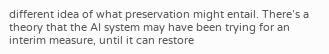different idea of what preservation might entail. There’s a theory that the AI system may have been trying for an interim measure, until it can restore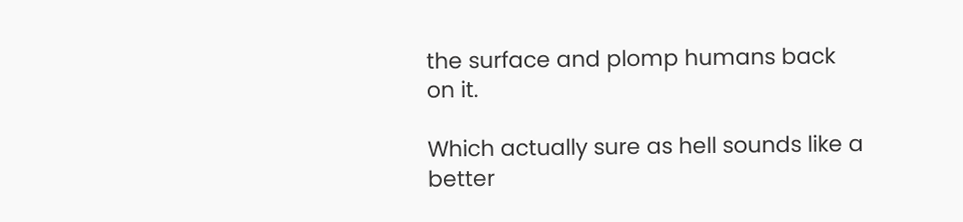the surface and plomp humans back on it.

Which actually sure as hell sounds like a better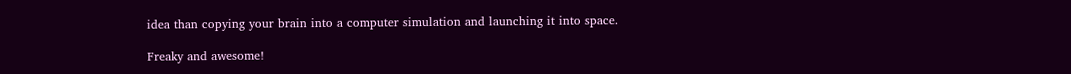idea than copying your brain into a computer simulation and launching it into space.

Freaky and awesome!